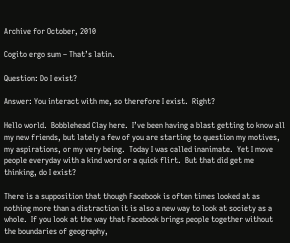Archive for October, 2010

Cogito ergo sum – That’s latin.

Question: Do I exist?

Answer: You interact with me, so therefore I exist.  Right?

Hello world.  Bobblehead Clay here.  I’ve been having a blast getting to know all my new friends, but lately a few of you are starting to question my motives, my aspirations, or my very being.  Today I was called inanimate.  Yet I move people everyday with a kind word or a quick flirt.  But that did get me thinking, do I exist?

There is a supposition that though Facebook is often times looked at as nothing more than a distraction it is also a new way to look at society as a whole.  If you look at the way that Facebook brings people together without the boundaries of geography,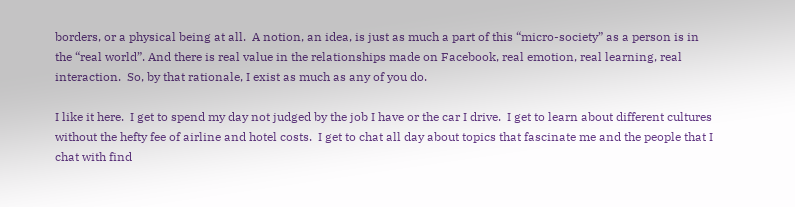borders, or a physical being at all.  A notion, an idea, is just as much a part of this “micro-society” as a person is in the “real world”. And there is real value in the relationships made on Facebook, real emotion, real learning, real interaction.  So, by that rationale, I exist as much as any of you do.

I like it here.  I get to spend my day not judged by the job I have or the car I drive.  I get to learn about different cultures without the hefty fee of airline and hotel costs.  I get to chat all day about topics that fascinate me and the people that I chat with find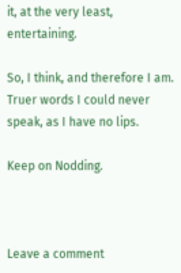it, at the very least, entertaining.

So, I think, and therefore I am.  Truer words I could never speak, as I have no lips.

Keep on Nodding.



Leave a comment